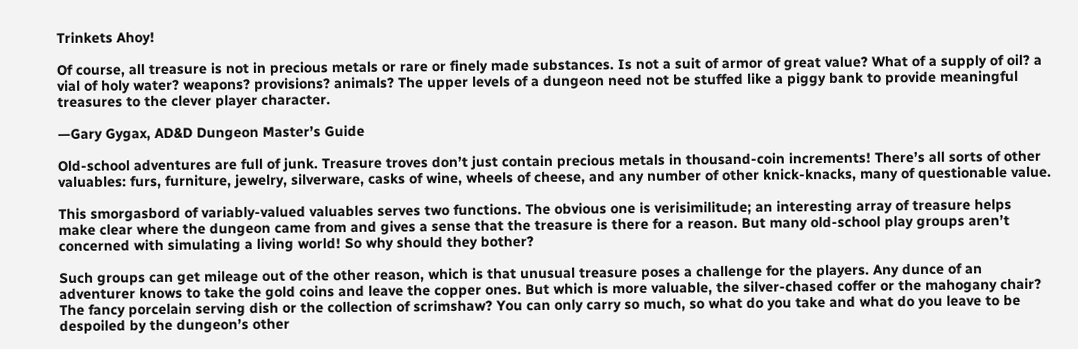Trinkets Ahoy!

Of course, all treasure is not in precious metals or rare or finely made substances. Is not a suit of armor of great value? What of a supply of oil? a vial of holy water? weapons? provisions? animals? The upper levels of a dungeon need not be stuffed like a piggy bank to provide meaningful treasures to the clever player character.

—Gary Gygax, AD&D Dungeon Master’s Guide

Old-school adventures are full of junk. Treasure troves don’t just contain precious metals in thousand-coin increments! There’s all sorts of other valuables: furs, furniture, jewelry, silverware, casks of wine, wheels of cheese, and any number of other knick-knacks, many of questionable value.

This smorgasbord of variably-valued valuables serves two functions. The obvious one is verisimilitude; an interesting array of treasure helps make clear where the dungeon came from and gives a sense that the treasure is there for a reason. But many old-school play groups aren’t concerned with simulating a living world! So why should they bother?

Such groups can get mileage out of the other reason, which is that unusual treasure poses a challenge for the players. Any dunce of an adventurer knows to take the gold coins and leave the copper ones. But which is more valuable, the silver-chased coffer or the mahogany chair? The fancy porcelain serving dish or the collection of scrimshaw? You can only carry so much, so what do you take and what do you leave to be despoiled by the dungeon’s other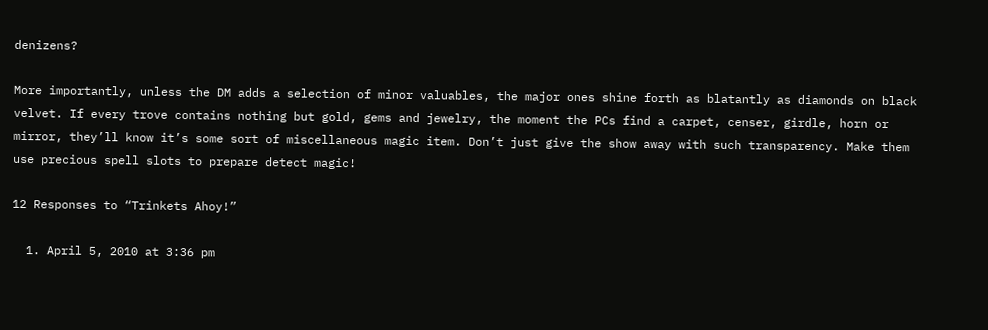denizens?

More importantly, unless the DM adds a selection of minor valuables, the major ones shine forth as blatantly as diamonds on black velvet. If every trove contains nothing but gold, gems and jewelry, the moment the PCs find a carpet, censer, girdle, horn or mirror, they’ll know it’s some sort of miscellaneous magic item. Don’t just give the show away with such transparency. Make them use precious spell slots to prepare detect magic!

12 Responses to “Trinkets Ahoy!”

  1. April 5, 2010 at 3:36 pm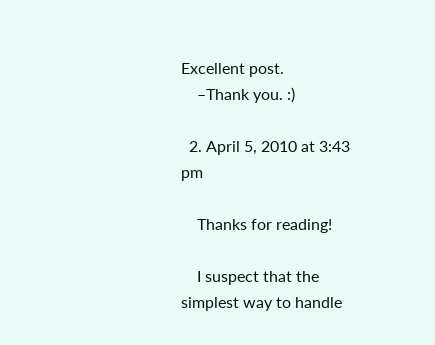Excellent post.
    –Thank you. :)

  2. April 5, 2010 at 3:43 pm

    Thanks for reading!

    I suspect that the simplest way to handle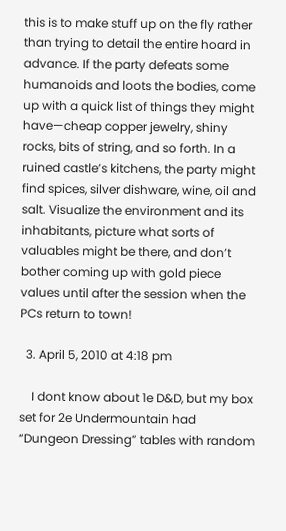this is to make stuff up on the fly rather than trying to detail the entire hoard in advance. If the party defeats some humanoids and loots the bodies, come up with a quick list of things they might have—cheap copper jewelry, shiny rocks, bits of string, and so forth. In a ruined castle’s kitchens, the party might find spices, silver dishware, wine, oil and salt. Visualize the environment and its inhabitants, picture what sorts of valuables might be there, and don’t bother coming up with gold piece values until after the session when the PCs return to town!

  3. April 5, 2010 at 4:18 pm

    I dont know about 1e D&D, but my box set for 2e Undermountain had “Dungeon Dressing” tables with random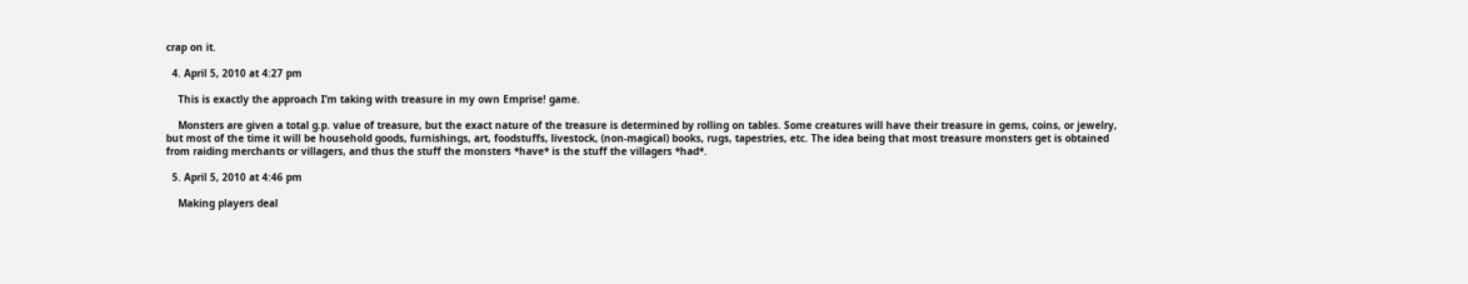crap on it.

  4. April 5, 2010 at 4:27 pm

    This is exactly the approach I’m taking with treasure in my own Emprise! game.

    Monsters are given a total g.p. value of treasure, but the exact nature of the treasure is determined by rolling on tables. Some creatures will have their treasure in gems, coins, or jewelry, but most of the time it will be household goods, furnishings, art, foodstuffs, livestock, (non-magical) books, rugs, tapestries, etc. The idea being that most treasure monsters get is obtained from raiding merchants or villagers, and thus the stuff the monsters *have* is the stuff the villagers *had*.

  5. April 5, 2010 at 4:46 pm

    Making players deal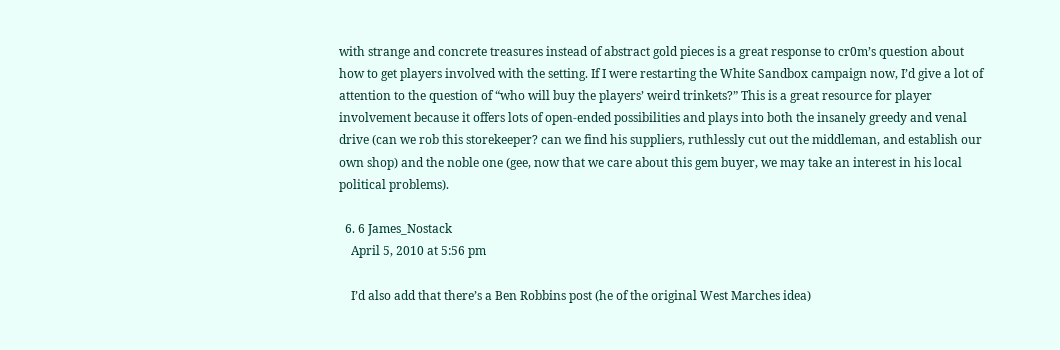with strange and concrete treasures instead of abstract gold pieces is a great response to cr0m’s question about how to get players involved with the setting. If I were restarting the White Sandbox campaign now, I’d give a lot of attention to the question of “who will buy the players’ weird trinkets?” This is a great resource for player involvement because it offers lots of open-ended possibilities and plays into both the insanely greedy and venal drive (can we rob this storekeeper? can we find his suppliers, ruthlessly cut out the middleman, and establish our own shop) and the noble one (gee, now that we care about this gem buyer, we may take an interest in his local political problems).

  6. 6 James_Nostack
    April 5, 2010 at 5:56 pm

    I’d also add that there’s a Ben Robbins post (he of the original West Marches idea)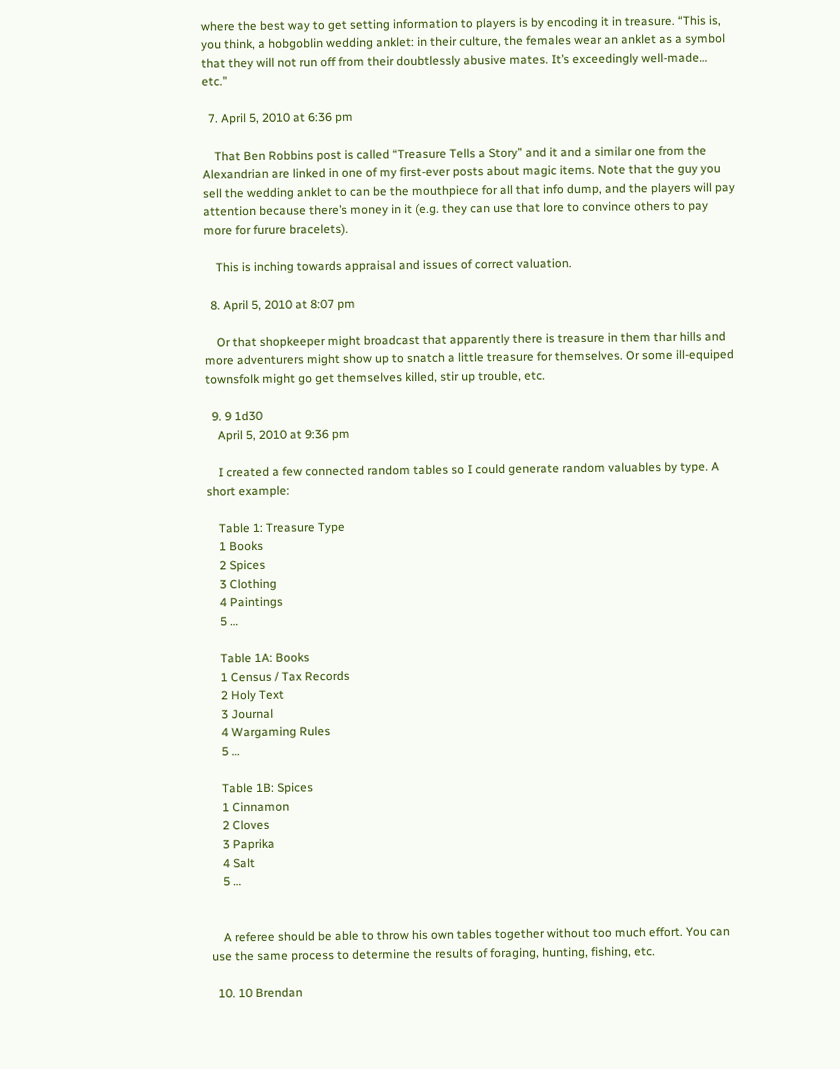where the best way to get setting information to players is by encoding it in treasure. “This is, you think, a hobgoblin wedding anklet: in their culture, the females wear an anklet as a symbol that they will not run off from their doubtlessly abusive mates. It’s exceedingly well-made… etc.”

  7. April 5, 2010 at 6:36 pm

    That Ben Robbins post is called “Treasure Tells a Story” and it and a similar one from the Alexandrian are linked in one of my first-ever posts about magic items. Note that the guy you sell the wedding anklet to can be the mouthpiece for all that info dump, and the players will pay attention because there’s money in it (e.g. they can use that lore to convince others to pay more for furure bracelets).

    This is inching towards appraisal and issues of correct valuation.

  8. April 5, 2010 at 8:07 pm

    Or that shopkeeper might broadcast that apparently there is treasure in them thar hills and more adventurers might show up to snatch a little treasure for themselves. Or some ill-equiped townsfolk might go get themselves killed, stir up trouble, etc.

  9. 9 1d30
    April 5, 2010 at 9:36 pm

    I created a few connected random tables so I could generate random valuables by type. A short example:

    Table 1: Treasure Type
    1 Books
    2 Spices
    3 Clothing
    4 Paintings
    5 …

    Table 1A: Books
    1 Census / Tax Records
    2 Holy Text
    3 Journal
    4 Wargaming Rules
    5 …

    Table 1B: Spices
    1 Cinnamon
    2 Cloves
    3 Paprika
    4 Salt
    5 …


    A referee should be able to throw his own tables together without too much effort. You can use the same process to determine the results of foraging, hunting, fishing, etc.

  10. 10 Brendan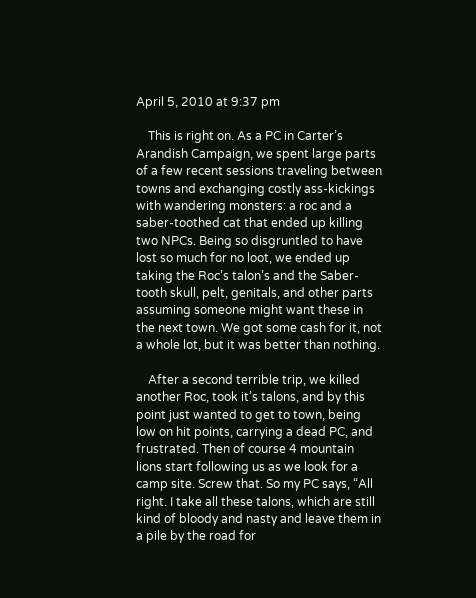April 5, 2010 at 9:37 pm

    This is right on. As a PC in Carter’s Arandish Campaign, we spent large parts of a few recent sessions traveling between towns and exchanging costly ass-kickings with wandering monsters: a roc and a saber-toothed cat that ended up killing two NPCs. Being so disgruntled to have lost so much for no loot, we ended up taking the Roc’s talon’s and the Saber-tooth skull, pelt, genitals, and other parts assuming someone might want these in the next town. We got some cash for it, not a whole lot, but it was better than nothing.

    After a second terrible trip, we killed another Roc, took it’s talons, and by this point just wanted to get to town, being low on hit points, carrying a dead PC, and frustrated. Then of course 4 mountain lions start following us as we look for a camp site. Screw that. So my PC says, “All right. I take all these talons, which are still kind of bloody and nasty and leave them in a pile by the road for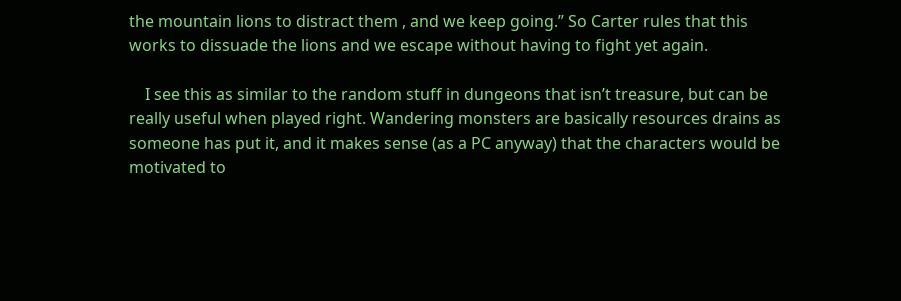the mountain lions to distract them , and we keep going.” So Carter rules that this works to dissuade the lions and we escape without having to fight yet again.

    I see this as similar to the random stuff in dungeons that isn’t treasure, but can be really useful when played right. Wandering monsters are basically resources drains as someone has put it, and it makes sense (as a PC anyway) that the characters would be motivated to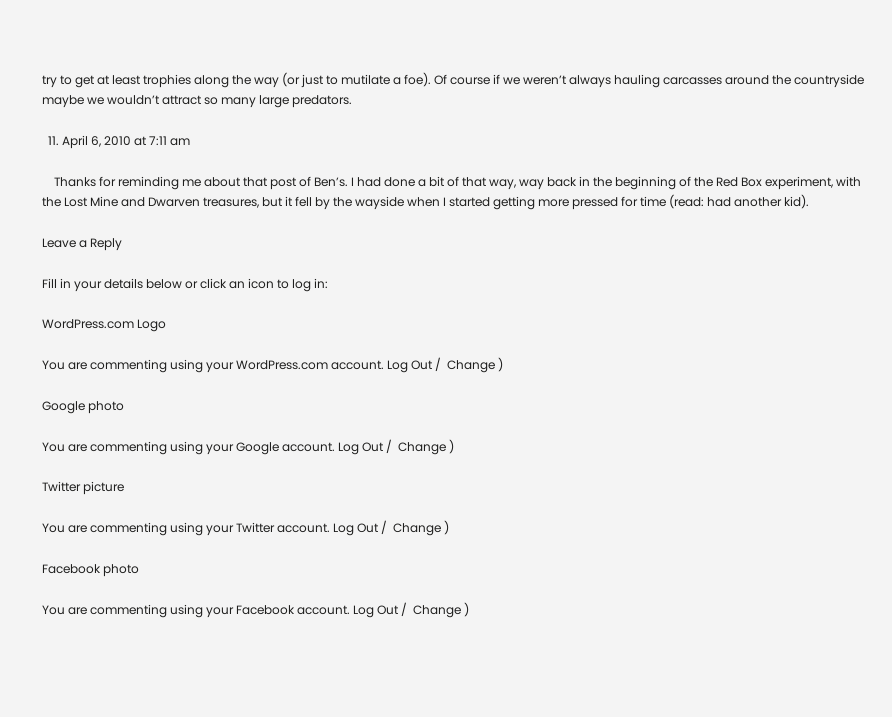try to get at least trophies along the way (or just to mutilate a foe). Of course if we weren’t always hauling carcasses around the countryside maybe we wouldn’t attract so many large predators.

  11. April 6, 2010 at 7:11 am

    Thanks for reminding me about that post of Ben’s. I had done a bit of that way, way back in the beginning of the Red Box experiment, with the Lost Mine and Dwarven treasures, but it fell by the wayside when I started getting more pressed for time (read: had another kid).

Leave a Reply

Fill in your details below or click an icon to log in:

WordPress.com Logo

You are commenting using your WordPress.com account. Log Out /  Change )

Google photo

You are commenting using your Google account. Log Out /  Change )

Twitter picture

You are commenting using your Twitter account. Log Out /  Change )

Facebook photo

You are commenting using your Facebook account. Log Out /  Change )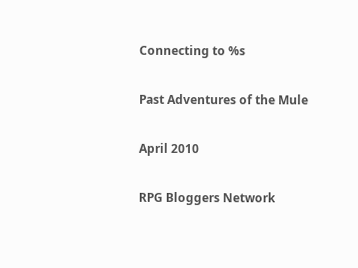Connecting to %s

Past Adventures of the Mule

April 2010

RPG Bloggers Network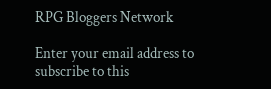RPG Bloggers Network

Enter your email address to subscribe to this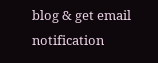blog & get email notification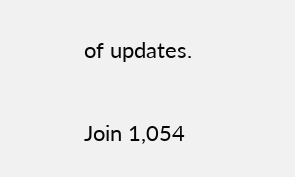of updates.

Join 1,054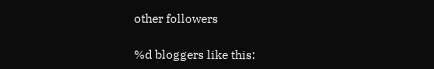other followers

%d bloggers like this: